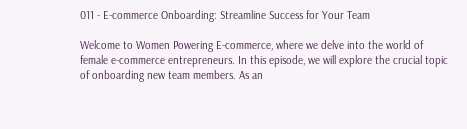011 - E-commerce Onboarding: Streamline Success for Your Team

Welcome to Women Powering E-commerce, where we delve into the world of female e-commerce entrepreneurs. In this episode, we will explore the crucial topic of onboarding new team members. As an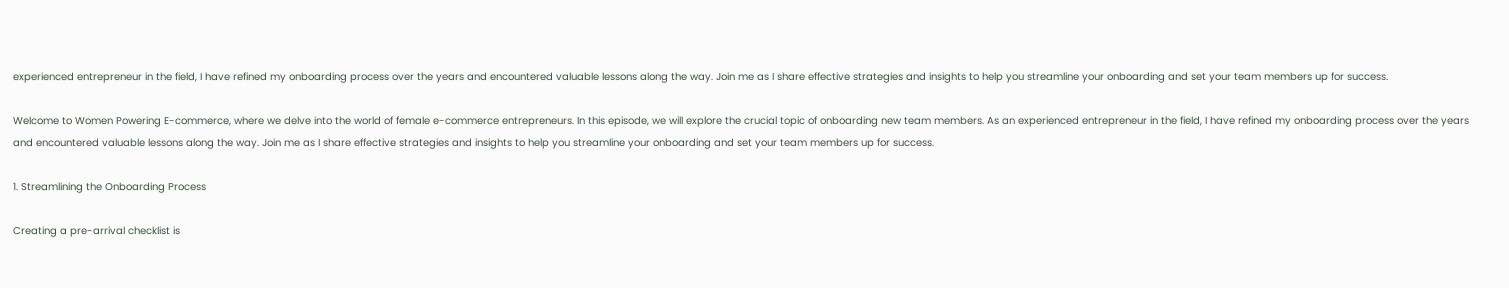experienced entrepreneur in the field, I have refined my onboarding process over the years and encountered valuable lessons along the way. Join me as I share effective strategies and insights to help you streamline your onboarding and set your team members up for success.

Welcome to Women Powering E-commerce, where we delve into the world of female e-commerce entrepreneurs. In this episode, we will explore the crucial topic of onboarding new team members. As an experienced entrepreneur in the field, I have refined my onboarding process over the years and encountered valuable lessons along the way. Join me as I share effective strategies and insights to help you streamline your onboarding and set your team members up for success.

1. Streamlining the Onboarding Process

Creating a pre-arrival checklist is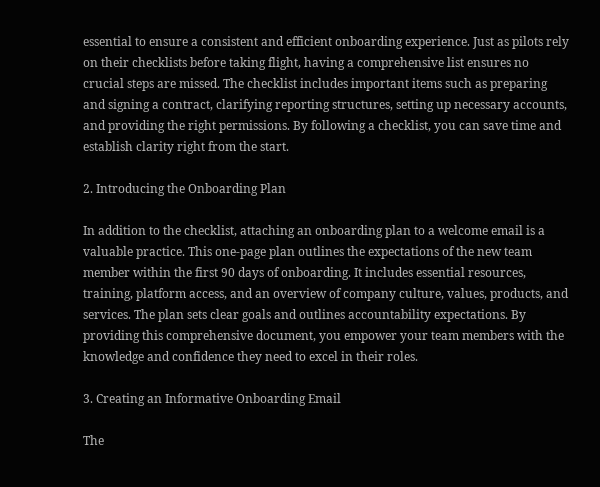essential to ensure a consistent and efficient onboarding experience. Just as pilots rely on their checklists before taking flight, having a comprehensive list ensures no crucial steps are missed. The checklist includes important items such as preparing and signing a contract, clarifying reporting structures, setting up necessary accounts, and providing the right permissions. By following a checklist, you can save time and establish clarity right from the start.

2. Introducing the Onboarding Plan

In addition to the checklist, attaching an onboarding plan to a welcome email is a valuable practice. This one-page plan outlines the expectations of the new team member within the first 90 days of onboarding. It includes essential resources, training, platform access, and an overview of company culture, values, products, and services. The plan sets clear goals and outlines accountability expectations. By providing this comprehensive document, you empower your team members with the knowledge and confidence they need to excel in their roles.

3. Creating an Informative Onboarding Email

The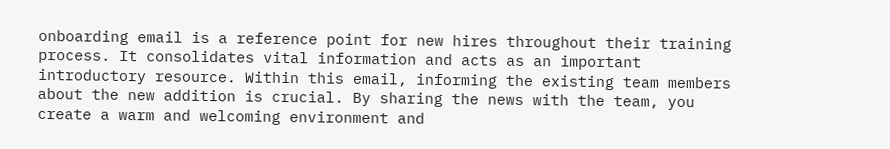onboarding email is a reference point for new hires throughout their training process. It consolidates vital information and acts as an important introductory resource. Within this email, informing the existing team members about the new addition is crucial. By sharing the news with the team, you create a warm and welcoming environment and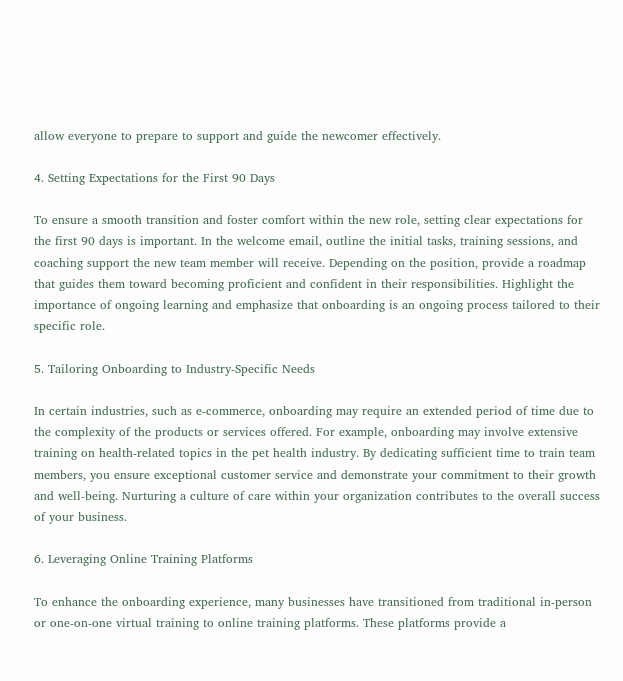allow everyone to prepare to support and guide the newcomer effectively.

4. Setting Expectations for the First 90 Days

To ensure a smooth transition and foster comfort within the new role, setting clear expectations for the first 90 days is important. In the welcome email, outline the initial tasks, training sessions, and coaching support the new team member will receive. Depending on the position, provide a roadmap that guides them toward becoming proficient and confident in their responsibilities. Highlight the importance of ongoing learning and emphasize that onboarding is an ongoing process tailored to their specific role.

5. Tailoring Onboarding to Industry-Specific Needs

In certain industries, such as e-commerce, onboarding may require an extended period of time due to the complexity of the products or services offered. For example, onboarding may involve extensive training on health-related topics in the pet health industry. By dedicating sufficient time to train team members, you ensure exceptional customer service and demonstrate your commitment to their growth and well-being. Nurturing a culture of care within your organization contributes to the overall success of your business.

6. Leveraging Online Training Platforms

To enhance the onboarding experience, many businesses have transitioned from traditional in-person or one-on-one virtual training to online training platforms. These platforms provide a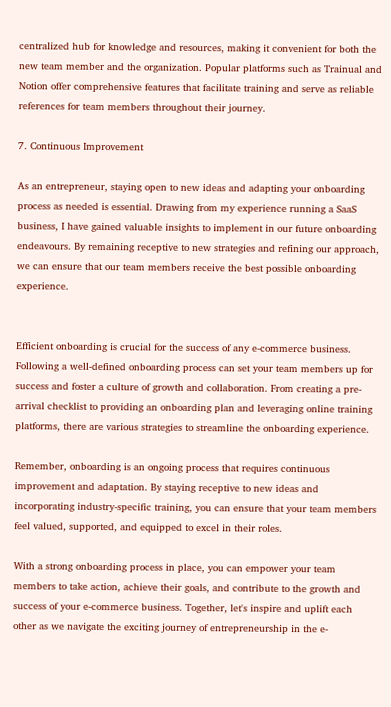centralized hub for knowledge and resources, making it convenient for both the new team member and the organization. Popular platforms such as Trainual and Notion offer comprehensive features that facilitate training and serve as reliable references for team members throughout their journey.

7. Continuous Improvement

As an entrepreneur, staying open to new ideas and adapting your onboarding process as needed is essential. Drawing from my experience running a SaaS business, I have gained valuable insights to implement in our future onboarding endeavours. By remaining receptive to new strategies and refining our approach, we can ensure that our team members receive the best possible onboarding experience.


Efficient onboarding is crucial for the success of any e-commerce business. Following a well-defined onboarding process can set your team members up for success and foster a culture of growth and collaboration. From creating a pre-arrival checklist to providing an onboarding plan and leveraging online training platforms, there are various strategies to streamline the onboarding experience.

Remember, onboarding is an ongoing process that requires continuous improvement and adaptation. By staying receptive to new ideas and incorporating industry-specific training, you can ensure that your team members feel valued, supported, and equipped to excel in their roles.

With a strong onboarding process in place, you can empower your team members to take action, achieve their goals, and contribute to the growth and success of your e-commerce business. Together, let's inspire and uplift each other as we navigate the exciting journey of entrepreneurship in the e-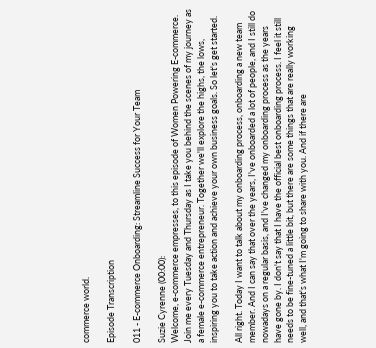commerce world.

Episode Transcription

011 - E-commerce Onboarding: Streamline Success for Your Team

Suzie Cyrenne (00:00):
Welcome, e-commerce empresses, to this episode of Women Powering E-commerce. Join me every Tuesday and Thursday as I take you behind the scenes of my journey as a female e-commerce entrepreneur. Together we'll explore the highs, the lows, inspiring you to take action and achieve your own business goals. So let's get started.

All right. Today I want to talk about my onboarding process, onboarding a new team member. And I can say that over the years, I've onboarded a lot of people, and I still do nowadays on a regular basis, and I've changed my onboarding process as the years have gone by. I don't say that I have the official best onboarding process. I feel it still needs to be fine-tuned a little bit, but there are some things that are really working well, and that's what I'm going to share with you. And if there are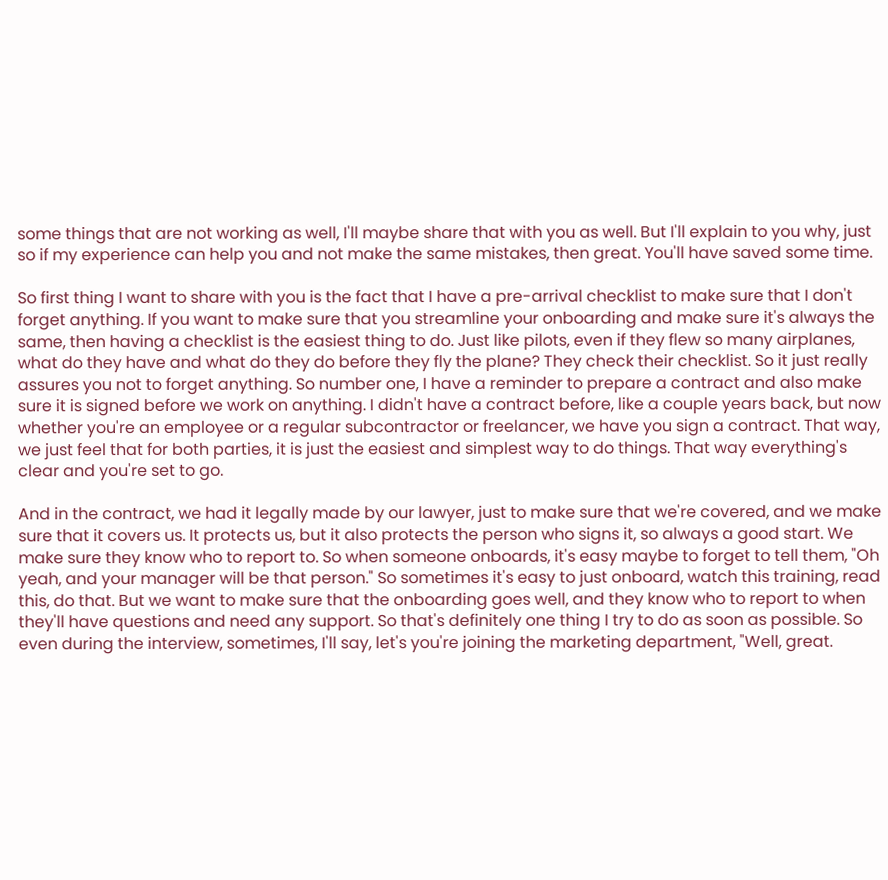some things that are not working as well, I'll maybe share that with you as well. But I'll explain to you why, just so if my experience can help you and not make the same mistakes, then great. You'll have saved some time.

So first thing I want to share with you is the fact that I have a pre-arrival checklist to make sure that I don't forget anything. If you want to make sure that you streamline your onboarding and make sure it's always the same, then having a checklist is the easiest thing to do. Just like pilots, even if they flew so many airplanes, what do they have and what do they do before they fly the plane? They check their checklist. So it just really assures you not to forget anything. So number one, I have a reminder to prepare a contract and also make sure it is signed before we work on anything. I didn't have a contract before, like a couple years back, but now whether you're an employee or a regular subcontractor or freelancer, we have you sign a contract. That way, we just feel that for both parties, it is just the easiest and simplest way to do things. That way everything's clear and you're set to go.

And in the contract, we had it legally made by our lawyer, just to make sure that we're covered, and we make sure that it covers us. It protects us, but it also protects the person who signs it, so always a good start. We make sure they know who to report to. So when someone onboards, it's easy maybe to forget to tell them, "Oh yeah, and your manager will be that person." So sometimes it's easy to just onboard, watch this training, read this, do that. But we want to make sure that the onboarding goes well, and they know who to report to when they'll have questions and need any support. So that's definitely one thing I try to do as soon as possible. So even during the interview, sometimes, I'll say, let's you're joining the marketing department, "Well, great.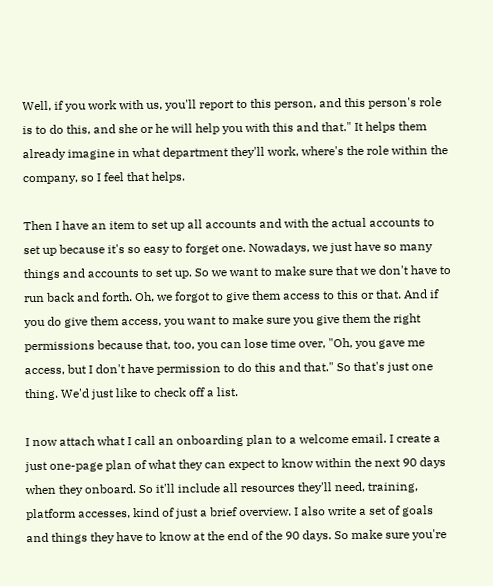Well, if you work with us, you'll report to this person, and this person's role is to do this, and she or he will help you with this and that." It helps them already imagine in what department they'll work, where's the role within the company, so I feel that helps.

Then I have an item to set up all accounts and with the actual accounts to set up because it's so easy to forget one. Nowadays, we just have so many things and accounts to set up. So we want to make sure that we don't have to run back and forth. Oh, we forgot to give them access to this or that. And if you do give them access, you want to make sure you give them the right permissions because that, too, you can lose time over, "Oh, you gave me access, but I don't have permission to do this and that." So that's just one thing. We'd just like to check off a list.

I now attach what I call an onboarding plan to a welcome email. I create a just one-page plan of what they can expect to know within the next 90 days when they onboard. So it'll include all resources they'll need, training, platform accesses, kind of just a brief overview. I also write a set of goals and things they have to know at the end of the 90 days. So make sure you're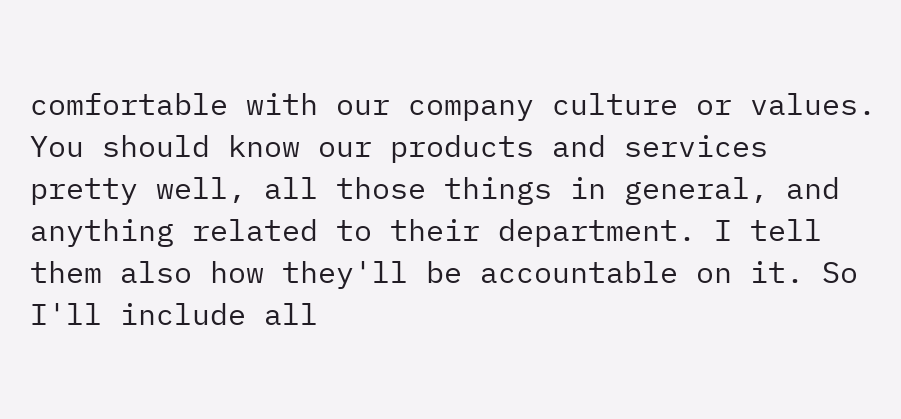comfortable with our company culture or values. You should know our products and services pretty well, all those things in general, and anything related to their department. I tell them also how they'll be accountable on it. So I'll include all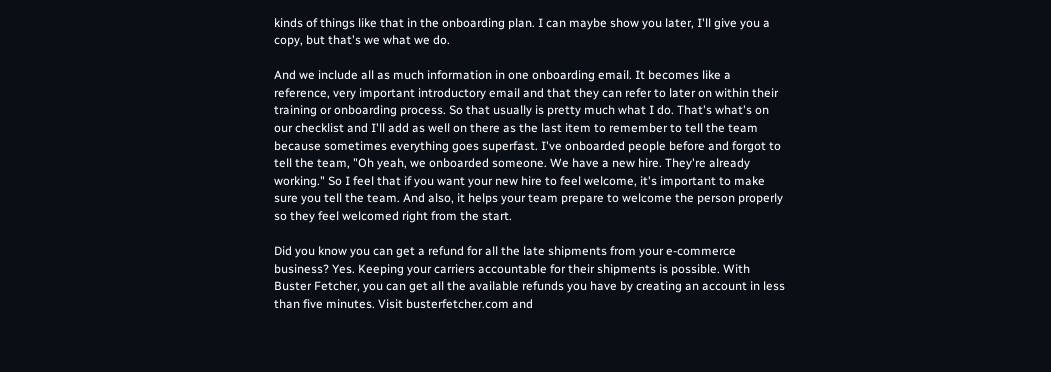kinds of things like that in the onboarding plan. I can maybe show you later, I'll give you a copy, but that's we what we do.

And we include all as much information in one onboarding email. It becomes like a reference, very important introductory email and that they can refer to later on within their training or onboarding process. So that usually is pretty much what I do. That's what's on our checklist and I'll add as well on there as the last item to remember to tell the team because sometimes everything goes superfast. I've onboarded people before and forgot to tell the team, "Oh yeah, we onboarded someone. We have a new hire. They're already working." So I feel that if you want your new hire to feel welcome, it's important to make sure you tell the team. And also, it helps your team prepare to welcome the person properly so they feel welcomed right from the start.

Did you know you can get a refund for all the late shipments from your e-commerce business? Yes. Keeping your carriers accountable for their shipments is possible. With Buster Fetcher, you can get all the available refunds you have by creating an account in less than five minutes. Visit busterfetcher.com and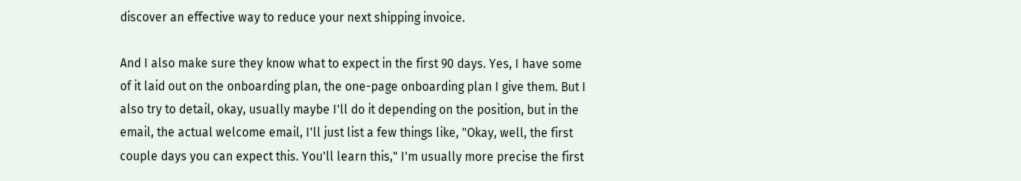discover an effective way to reduce your next shipping invoice.

And I also make sure they know what to expect in the first 90 days. Yes, I have some of it laid out on the onboarding plan, the one-page onboarding plan I give them. But I also try to detail, okay, usually maybe I'll do it depending on the position, but in the email, the actual welcome email, I'll just list a few things like, "Okay, well, the first couple days you can expect this. You'll learn this," I'm usually more precise the first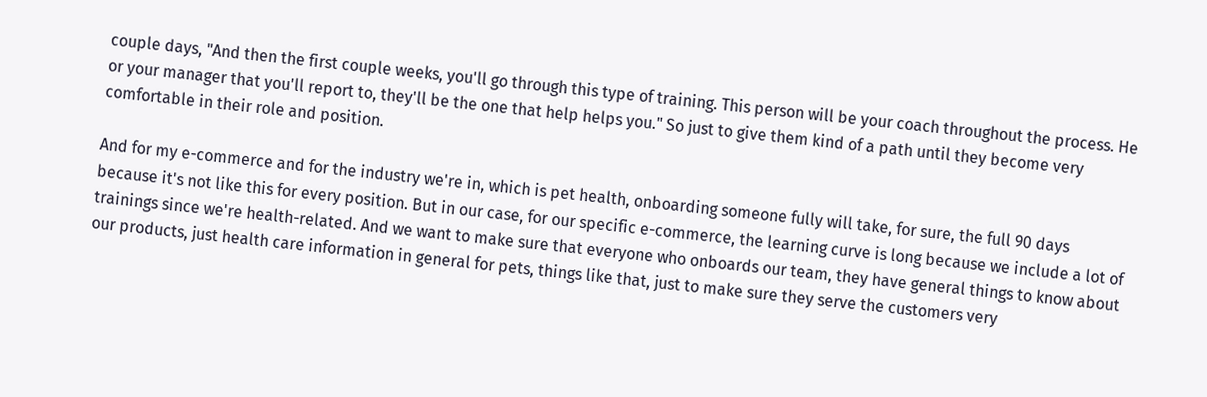couple days, "And then the first couple weeks, you'll go through this type of training. This person will be your coach throughout the process. He or your manager that you'll report to, they'll be the one that help helps you." So just to give them kind of a path until they become very comfortable in their role and position.

And for my e-commerce and for the industry we're in, which is pet health, onboarding someone fully will take, for sure, the full 90 days because it's not like this for every position. But in our case, for our specific e-commerce, the learning curve is long because we include a lot of trainings since we're health-related. And we want to make sure that everyone who onboards our team, they have general things to know about our products, just health care information in general for pets, things like that, just to make sure they serve the customers very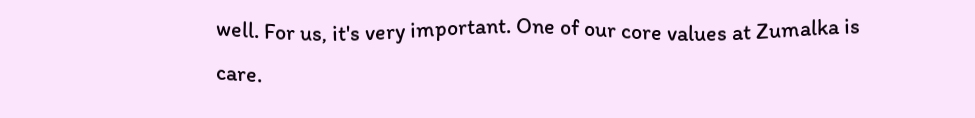well. For us, it's very important. One of our core values at Zumalka is care.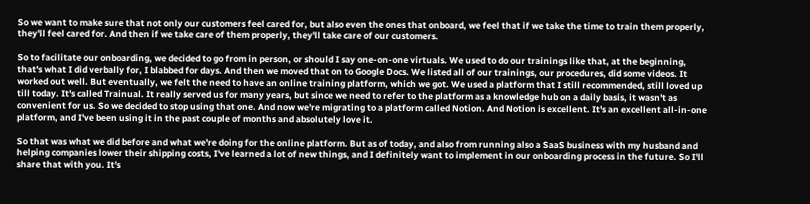So we want to make sure that not only our customers feel cared for, but also even the ones that onboard, we feel that if we take the time to train them properly, they'll feel cared for. And then if we take care of them properly, they'll take care of our customers.

So to facilitate our onboarding, we decided to go from in person, or should I say one-on-one virtuals. We used to do our trainings like that, at the beginning, that's what I did verbally for, I blabbed for days. And then we moved that on to Google Docs. We listed all of our trainings, our procedures, did some videos. It worked out well. But eventually, we felt the need to have an online training platform, which we got. We used a platform that I still recommended, still loved up till today. It's called Trainual. It really served us for many years, but since we need to refer to the platform as a knowledge hub on a daily basis, it wasn't as convenient for us. So we decided to stop using that one. And now we're migrating to a platform called Notion. And Notion is excellent. It's an excellent all-in-one platform, and I've been using it in the past couple of months and absolutely love it.

So that was what we did before and what we're doing for the online platform. But as of today, and also from running also a SaaS business with my husband and helping companies lower their shipping costs, I've learned a lot of new things, and I definitely want to implement in our onboarding process in the future. So I'll share that with you. It's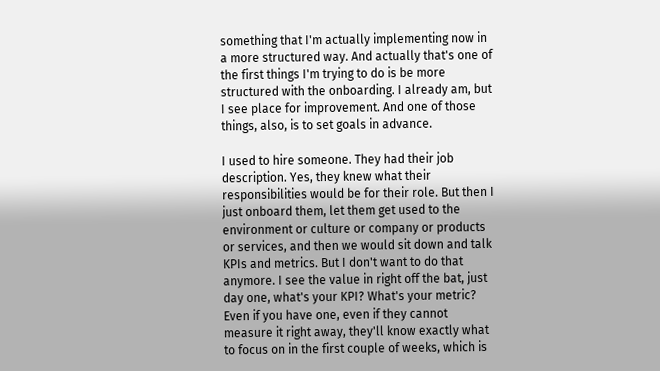something that I'm actually implementing now in a more structured way. And actually that's one of the first things I'm trying to do is be more structured with the onboarding. I already am, but I see place for improvement. And one of those things, also, is to set goals in advance.

I used to hire someone. They had their job description. Yes, they knew what their responsibilities would be for their role. But then I just onboard them, let them get used to the environment or culture or company or products or services, and then we would sit down and talk KPIs and metrics. But I don't want to do that anymore. I see the value in right off the bat, just day one, what's your KPI? What's your metric? Even if you have one, even if they cannot measure it right away, they'll know exactly what to focus on in the first couple of weeks, which is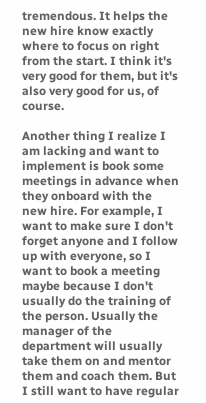tremendous. It helps the new hire know exactly where to focus on right from the start. I think it's very good for them, but it's also very good for us, of course.

Another thing I realize I am lacking and want to implement is book some meetings in advance when they onboard with the new hire. For example, I want to make sure I don't forget anyone and I follow up with everyone, so I want to book a meeting maybe because I don't usually do the training of the person. Usually the manager of the department will usually take them on and mentor them and coach them. But I still want to have regular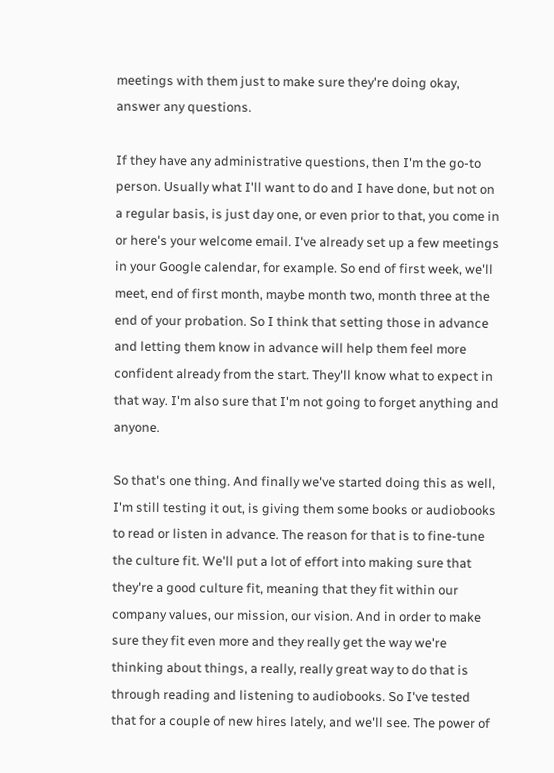meetings with them just to make sure they're doing okay, answer any questions.

If they have any administrative questions, then I'm the go-to person. Usually what I'll want to do and I have done, but not on a regular basis, is just day one, or even prior to that, you come in or here's your welcome email. I've already set up a few meetings in your Google calendar, for example. So end of first week, we'll meet, end of first month, maybe month two, month three at the end of your probation. So I think that setting those in advance and letting them know in advance will help them feel more confident already from the start. They'll know what to expect in that way. I'm also sure that I'm not going to forget anything and anyone.

So that's one thing. And finally we've started doing this as well, I'm still testing it out, is giving them some books or audiobooks to read or listen in advance. The reason for that is to fine-tune the culture fit. We'll put a lot of effort into making sure that they're a good culture fit, meaning that they fit within our company values, our mission, our vision. And in order to make sure they fit even more and they really get the way we're thinking about things, a really, really great way to do that is through reading and listening to audiobooks. So I've tested that for a couple of new hires lately, and we'll see. The power of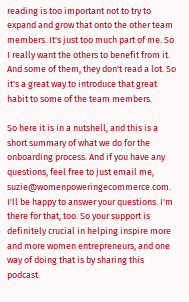reading is too important not to try to expand and grow that onto the other team members. It's just too much part of me. So I really want the others to benefit from it. And some of them, they don't read a lot. So it's a great way to introduce that great habit to some of the team members.

So here it is in a nutshell, and this is a short summary of what we do for the onboarding process. And if you have any questions, feel free to just email me, suzie@womenpoweringecommerce.com. I'll be happy to answer your questions. I'm there for that, too. So your support is definitely crucial in helping inspire more and more women entrepreneurs, and one way of doing that is by sharing this podcast.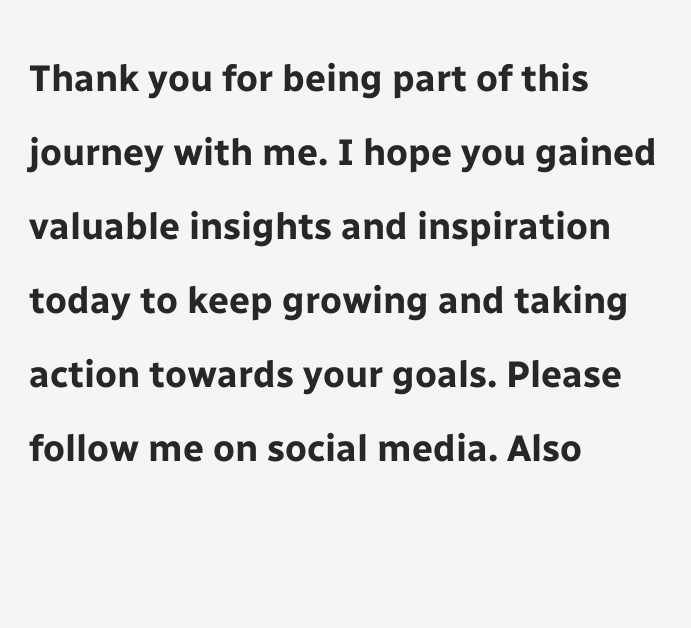Thank you for being part of this journey with me. I hope you gained valuable insights and inspiration today to keep growing and taking action towards your goals. Please follow me on social media. Also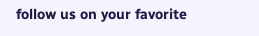follow us on your favorite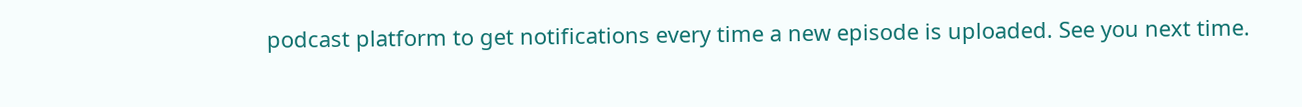podcast platform to get notifications every time a new episode is uploaded. See you next time.